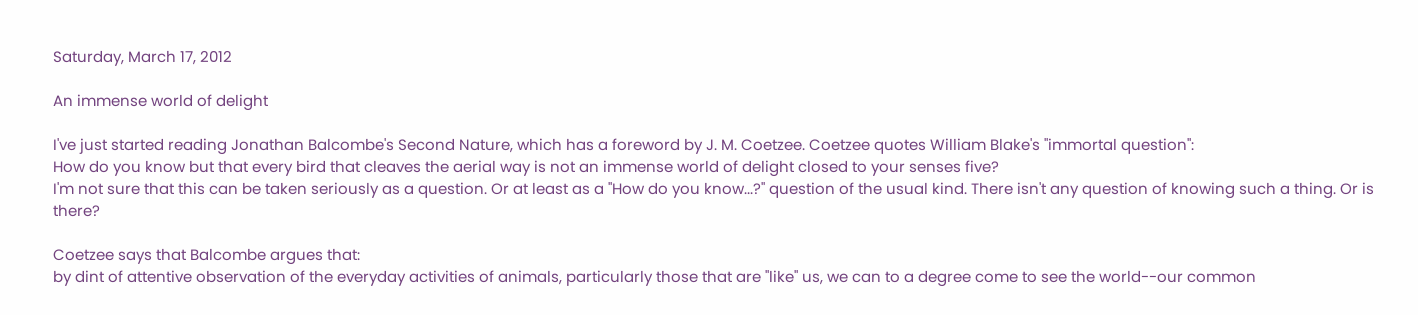Saturday, March 17, 2012

An immense world of delight

I've just started reading Jonathan Balcombe's Second Nature, which has a foreword by J. M. Coetzee. Coetzee quotes William Blake's "immortal question":
How do you know but that every bird that cleaves the aerial way is not an immense world of delight closed to your senses five?
I'm not sure that this can be taken seriously as a question. Or at least as a "How do you know...?" question of the usual kind. There isn't any question of knowing such a thing. Or is there?

Coetzee says that Balcombe argues that:
by dint of attentive observation of the everyday activities of animals, particularly those that are "like" us, we can to a degree come to see the world--our common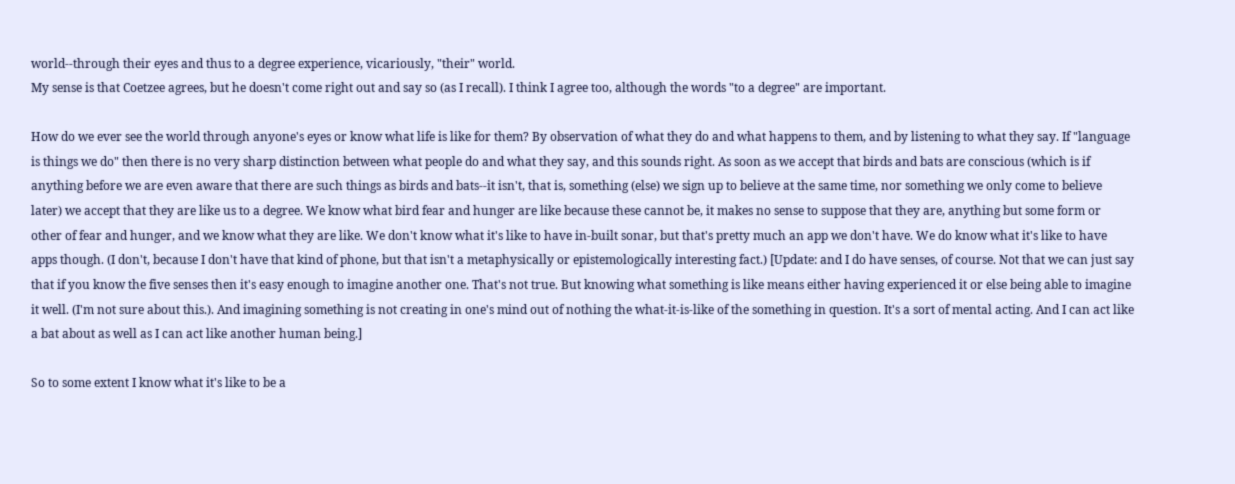world--through their eyes and thus to a degree experience, vicariously, "their" world.
My sense is that Coetzee agrees, but he doesn't come right out and say so (as I recall). I think I agree too, although the words "to a degree" are important.

How do we ever see the world through anyone's eyes or know what life is like for them? By observation of what they do and what happens to them, and by listening to what they say. If "language is things we do" then there is no very sharp distinction between what people do and what they say, and this sounds right. As soon as we accept that birds and bats are conscious (which is if anything before we are even aware that there are such things as birds and bats--it isn't, that is, something (else) we sign up to believe at the same time, nor something we only come to believe later) we accept that they are like us to a degree. We know what bird fear and hunger are like because these cannot be, it makes no sense to suppose that they are, anything but some form or other of fear and hunger, and we know what they are like. We don't know what it's like to have in-built sonar, but that's pretty much an app we don't have. We do know what it's like to have apps though. (I don't, because I don't have that kind of phone, but that isn't a metaphysically or epistemologically interesting fact.) [Update: and I do have senses, of course. Not that we can just say that if you know the five senses then it's easy enough to imagine another one. That's not true. But knowing what something is like means either having experienced it or else being able to imagine it well. (I'm not sure about this.). And imagining something is not creating in one's mind out of nothing the what-it-is-like of the something in question. It's a sort of mental acting. And I can act like a bat about as well as I can act like another human being.]

So to some extent I know what it's like to be a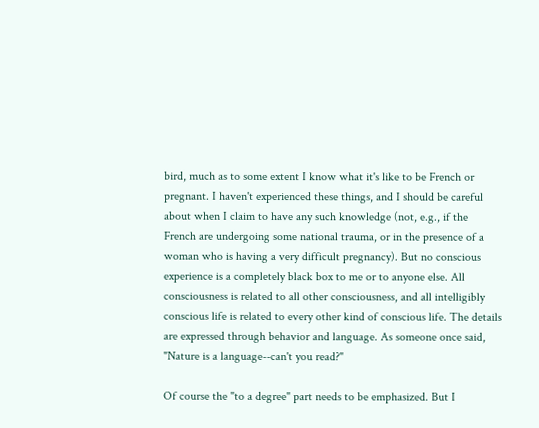bird, much as to some extent I know what it's like to be French or pregnant. I haven't experienced these things, and I should be careful about when I claim to have any such knowledge (not, e.g., if the French are undergoing some national trauma, or in the presence of a woman who is having a very difficult pregnancy). But no conscious experience is a completely black box to me or to anyone else. All consciousness is related to all other consciousness, and all intelligibly conscious life is related to every other kind of conscious life. The details are expressed through behavior and language. As someone once said, "Nature is a language--can't you read?"

Of course the "to a degree" part needs to be emphasized. But I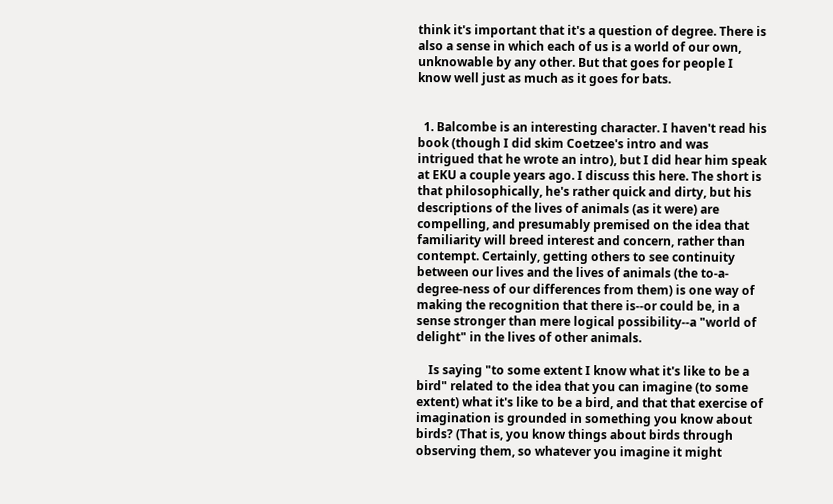think it's important that it's a question of degree. There is also a sense in which each of us is a world of our own, unknowable by any other. But that goes for people I know well just as much as it goes for bats.


  1. Balcombe is an interesting character. I haven't read his book (though I did skim Coetzee's intro and was intrigued that he wrote an intro), but I did hear him speak at EKU a couple years ago. I discuss this here. The short is that philosophically, he's rather quick and dirty, but his descriptions of the lives of animals (as it were) are compelling, and presumably premised on the idea that familiarity will breed interest and concern, rather than contempt. Certainly, getting others to see continuity between our lives and the lives of animals (the to-a-degree-ness of our differences from them) is one way of making the recognition that there is--or could be, in a sense stronger than mere logical possibility--a "world of delight" in the lives of other animals.

    Is saying "to some extent I know what it's like to be a bird" related to the idea that you can imagine (to some extent) what it's like to be a bird, and that that exercise of imagination is grounded in something you know about birds? (That is, you know things about birds through observing them, so whatever you imagine it might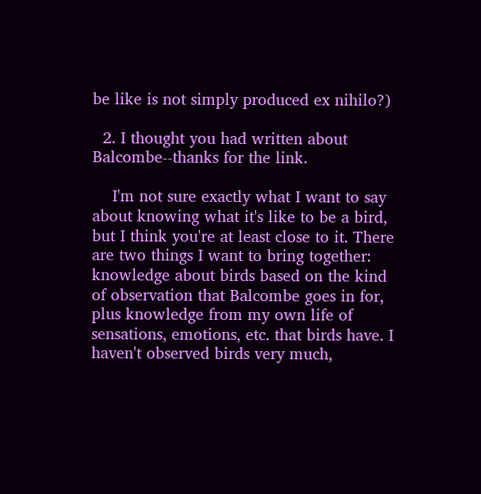be like is not simply produced ex nihilo?)

  2. I thought you had written about Balcombe--thanks for the link.

    I'm not sure exactly what I want to say about knowing what it's like to be a bird, but I think you're at least close to it. There are two things I want to bring together: knowledge about birds based on the kind of observation that Balcombe goes in for, plus knowledge from my own life of sensations, emotions, etc. that birds have. I haven't observed birds very much,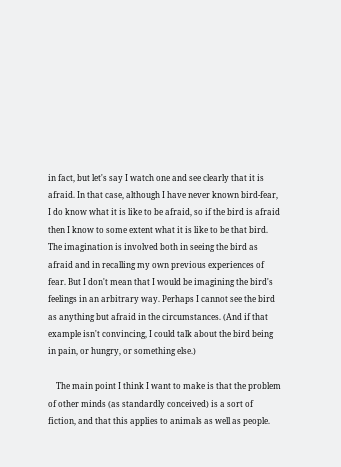in fact, but let's say I watch one and see clearly that it is afraid. In that case, although I have never known bird-fear, I do know what it is like to be afraid, so if the bird is afraid then I know to some extent what it is like to be that bird. The imagination is involved both in seeing the bird as afraid and in recalling my own previous experiences of fear. But I don't mean that I would be imagining the bird's feelings in an arbitrary way. Perhaps I cannot see the bird as anything but afraid in the circumstances. (And if that example isn't convincing, I could talk about the bird being in pain, or hungry, or something else.)

    The main point I think I want to make is that the problem of other minds (as standardly conceived) is a sort of fiction, and that this applies to animals as well as people.